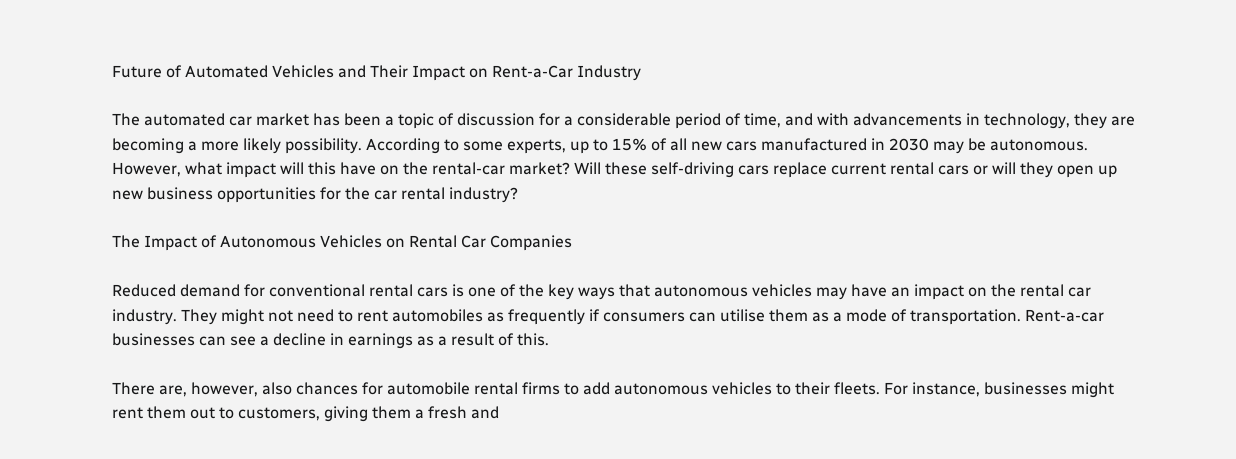Future of Automated Vehicles and Their Impact on Rent-a-Car Industry

The automated car market has been a topic of discussion for a considerable period of time, and with advancements in technology, they are becoming a more likely possibility. According to some experts, up to 15% of all new cars manufactured in 2030 may be autonomous. However, what impact will this have on the rental-car market? Will these self-driving cars replace current rental cars or will they open up new business opportunities for the car rental industry?

The Impact of Autonomous Vehicles on Rental Car Companies

Reduced demand for conventional rental cars is one of the key ways that autonomous vehicles may have an impact on the rental car industry. They might not need to rent automobiles as frequently if consumers can utilise them as a mode of transportation. Rent-a-car businesses can see a decline in earnings as a result of this.

There are, however, also chances for automobile rental firms to add autonomous vehicles to their fleets. For instance, businesses might rent them out to customers, giving them a fresh and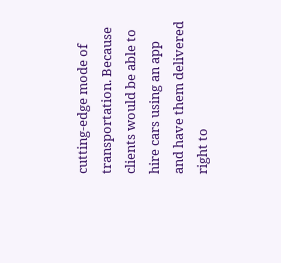cutting-edge mode of transportation. Because clients would be able to hire cars using an app and have them delivered right to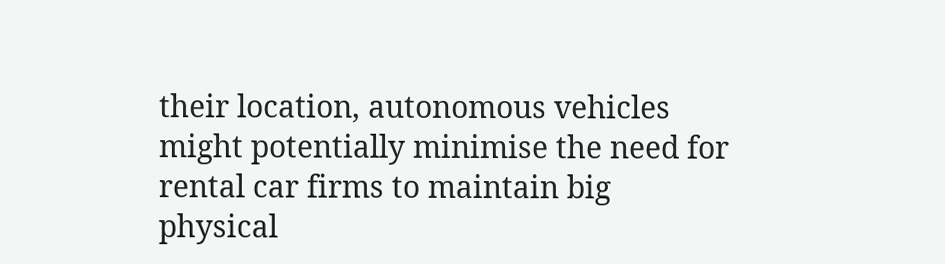their location, autonomous vehicles might potentially minimise the need for rental car firms to maintain big physical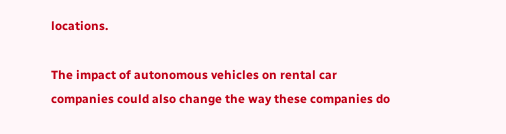locations.

The impact of autonomous vehicles on rental car companies could also change the way these companies do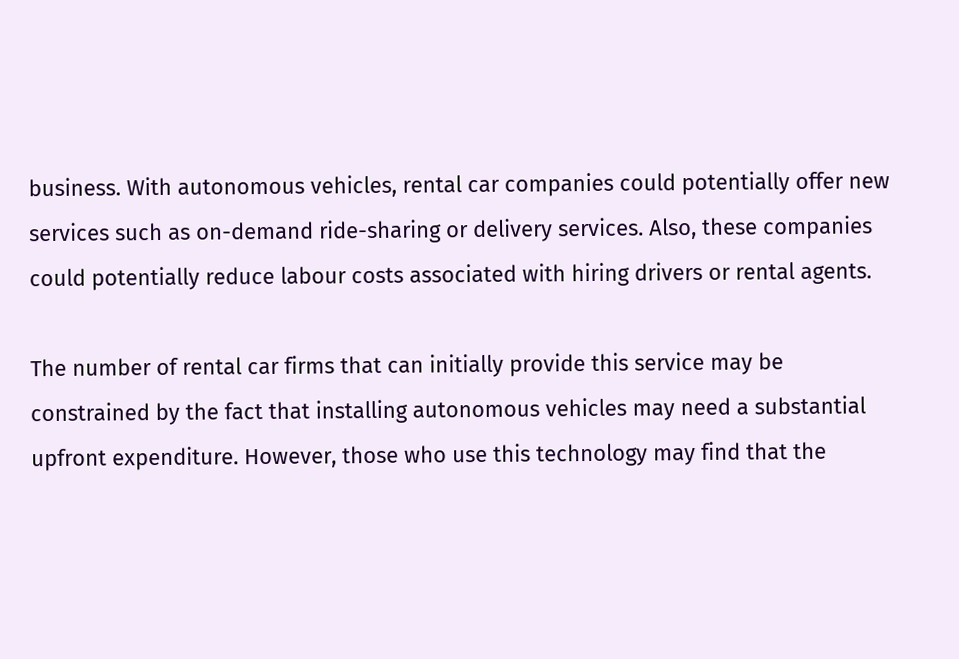business. With autonomous vehicles, rental car companies could potentially offer new services such as on-demand ride-sharing or delivery services. Also, these companies could potentially reduce labour costs associated with hiring drivers or rental agents.

The number of rental car firms that can initially provide this service may be constrained by the fact that installing autonomous vehicles may need a substantial upfront expenditure. However, those who use this technology may find that the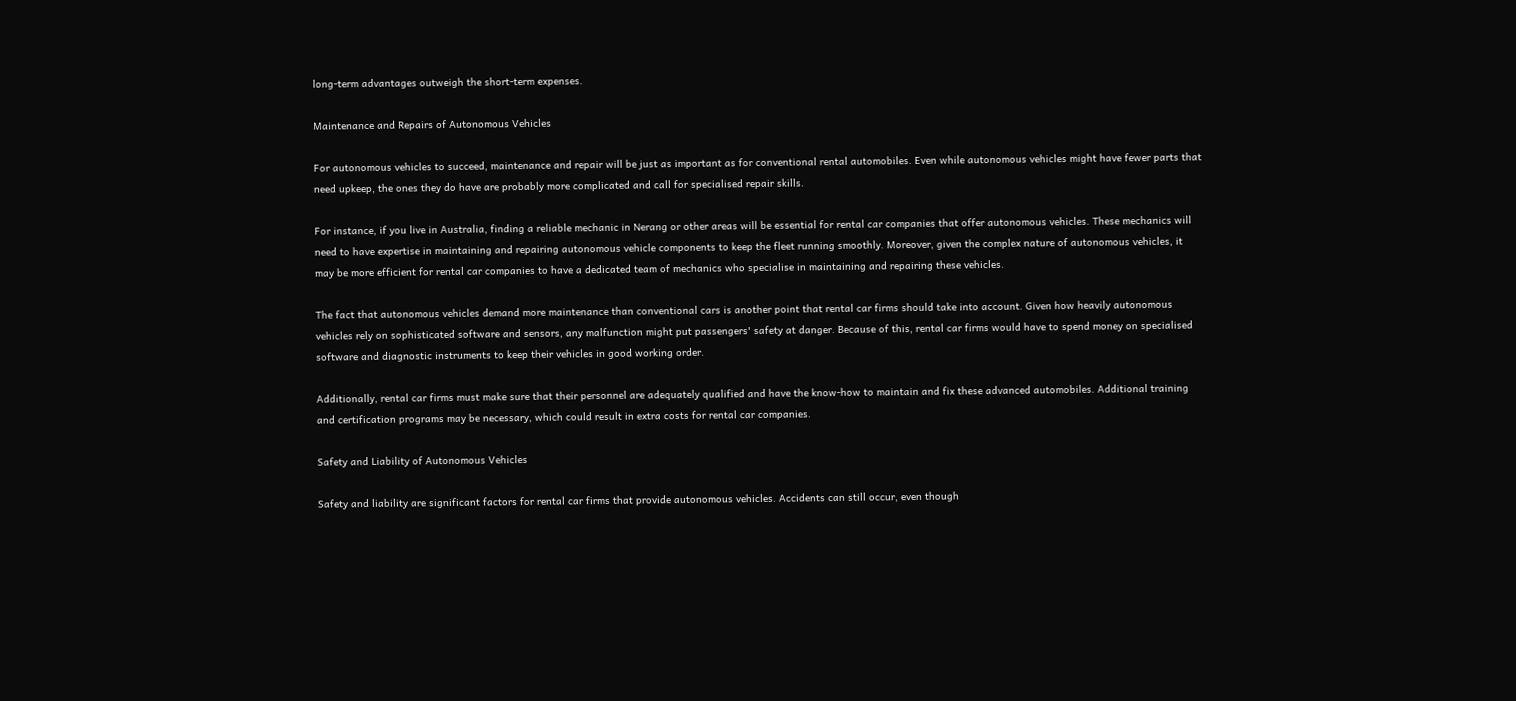long-term advantages outweigh the short-term expenses.

Maintenance and Repairs of Autonomous Vehicles

For autonomous vehicles to succeed, maintenance and repair will be just as important as for conventional rental automobiles. Even while autonomous vehicles might have fewer parts that need upkeep, the ones they do have are probably more complicated and call for specialised repair skills.

For instance, if you live in Australia, finding a reliable mechanic in Nerang or other areas will be essential for rental car companies that offer autonomous vehicles. These mechanics will need to have expertise in maintaining and repairing autonomous vehicle components to keep the fleet running smoothly. Moreover, given the complex nature of autonomous vehicles, it may be more efficient for rental car companies to have a dedicated team of mechanics who specialise in maintaining and repairing these vehicles.

The fact that autonomous vehicles demand more maintenance than conventional cars is another point that rental car firms should take into account. Given how heavily autonomous vehicles rely on sophisticated software and sensors, any malfunction might put passengers' safety at danger. Because of this, rental car firms would have to spend money on specialised software and diagnostic instruments to keep their vehicles in good working order.

Additionally, rental car firms must make sure that their personnel are adequately qualified and have the know-how to maintain and fix these advanced automobiles. Additional training and certification programs may be necessary, which could result in extra costs for rental car companies.

Safety and Liability of Autonomous Vehicles

Safety and liability are significant factors for rental car firms that provide autonomous vehicles. Accidents can still occur, even though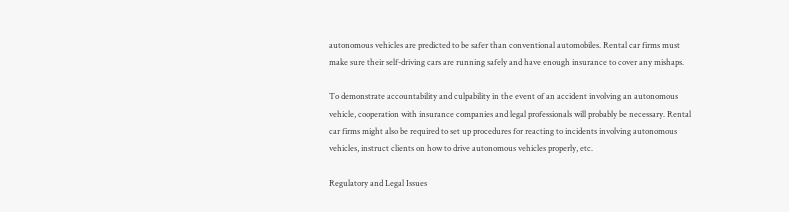autonomous vehicles are predicted to be safer than conventional automobiles. Rental car firms must make sure their self-driving cars are running safely and have enough insurance to cover any mishaps.

To demonstrate accountability and culpability in the event of an accident involving an autonomous vehicle, cooperation with insurance companies and legal professionals will probably be necessary. Rental car firms might also be required to set up procedures for reacting to incidents involving autonomous vehicles, instruct clients on how to drive autonomous vehicles properly, etc.

Regulatory and Legal Issues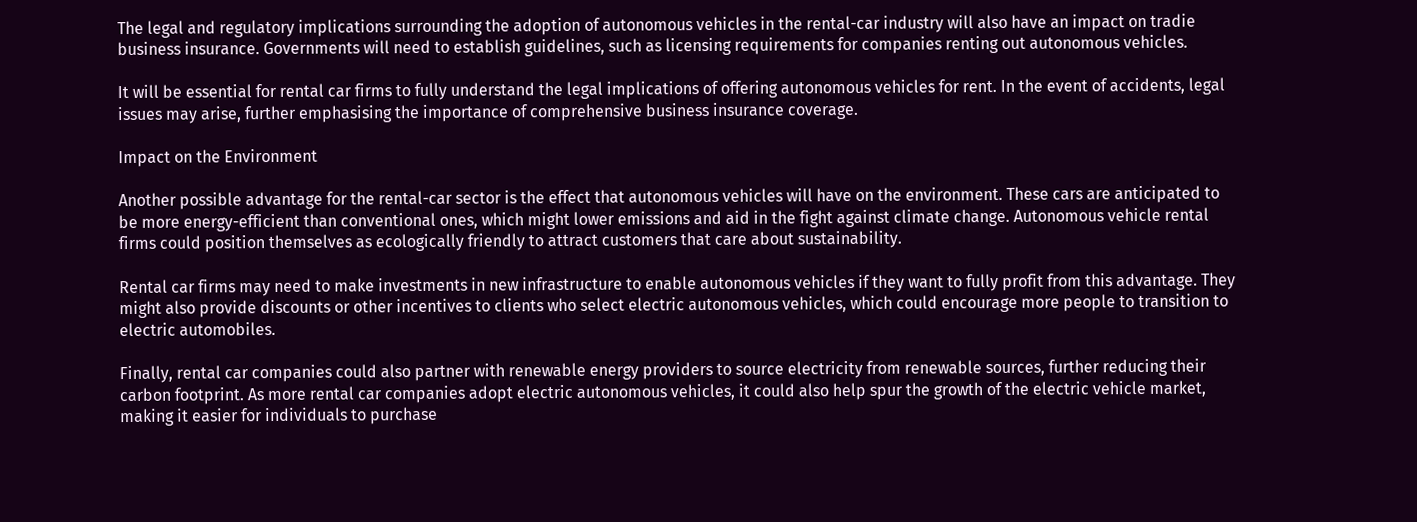The legal and regulatory implications surrounding the adoption of autonomous vehicles in the rental-car industry will also have an impact on tradie business insurance. Governments will need to establish guidelines, such as licensing requirements for companies renting out autonomous vehicles.

It will be essential for rental car firms to fully understand the legal implications of offering autonomous vehicles for rent. In the event of accidents, legal issues may arise, further emphasising the importance of comprehensive business insurance coverage.

Impact on the Environment

Another possible advantage for the rental-car sector is the effect that autonomous vehicles will have on the environment. These cars are anticipated to be more energy-efficient than conventional ones, which might lower emissions and aid in the fight against climate change. Autonomous vehicle rental firms could position themselves as ecologically friendly to attract customers that care about sustainability.

Rental car firms may need to make investments in new infrastructure to enable autonomous vehicles if they want to fully profit from this advantage. They might also provide discounts or other incentives to clients who select electric autonomous vehicles, which could encourage more people to transition to electric automobiles.

Finally, rental car companies could also partner with renewable energy providers to source electricity from renewable sources, further reducing their carbon footprint. As more rental car companies adopt electric autonomous vehicles, it could also help spur the growth of the electric vehicle market, making it easier for individuals to purchase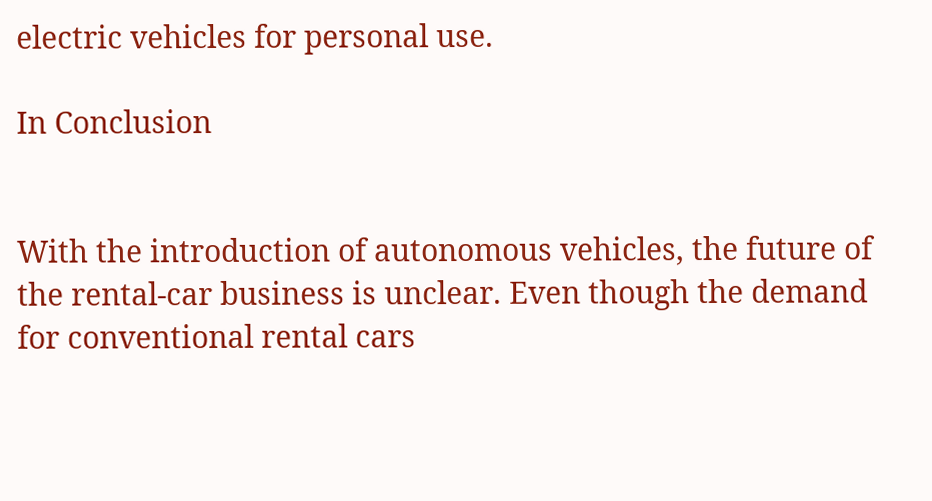electric vehicles for personal use.

In Conclusion


With the introduction of autonomous vehicles, the future of the rental-car business is unclear. Even though the demand for conventional rental cars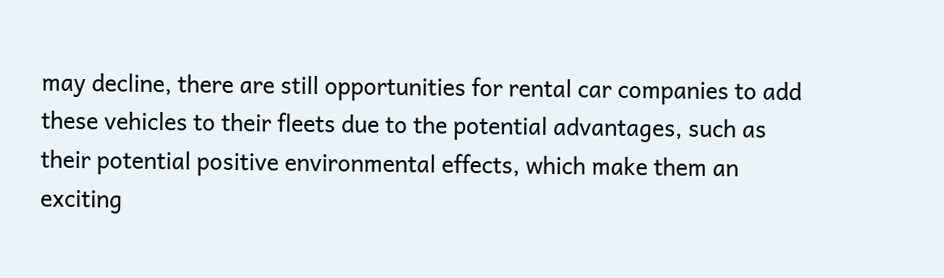may decline, there are still opportunities for rental car companies to add these vehicles to their fleets due to the potential advantages, such as their potential positive environmental effects, which make them an exciting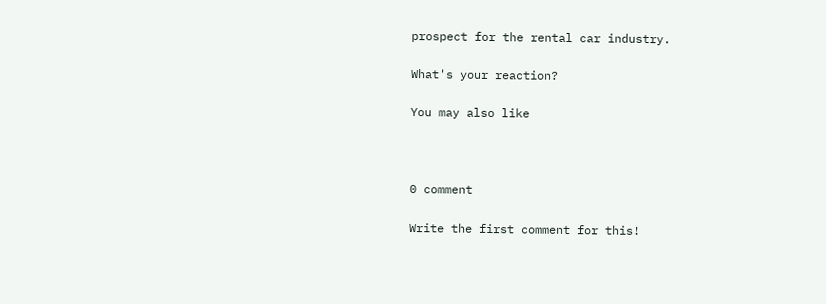prospect for the rental car industry.

What's your reaction?

You may also like



0 comment

Write the first comment for this!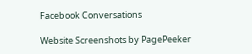Facebook Conversations

Website Screenshots by PagePeeker